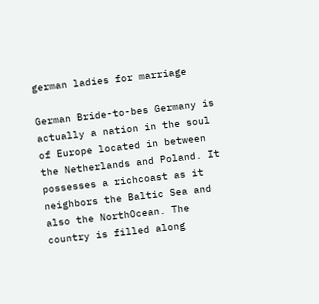german ladies for marriage

German Bride-to-bes Germany is actually a nation in the soul of Europe located in between the Netherlands and Poland. It possesses a richcoast as it neighbors the Baltic Sea and also the NorthOcean. The country is filled along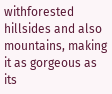withforested hillsides and also mountains, making it as gorgeous as its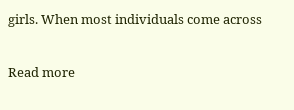girls. When most individuals come across

Read more